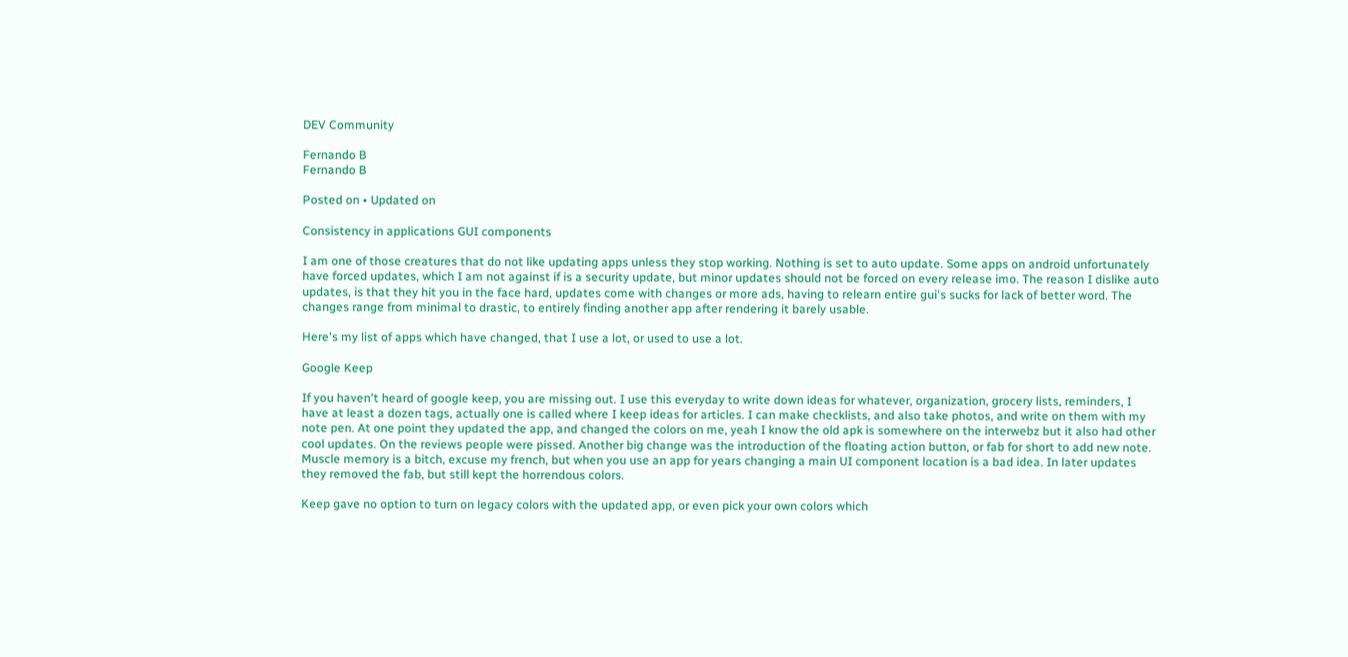DEV Community

Fernando B
Fernando B

Posted on • Updated on

Consistency in applications GUI components

I am one of those creatures that do not like updating apps unless they stop working. Nothing is set to auto update. Some apps on android unfortunately have forced updates, which I am not against if is a security update, but minor updates should not be forced on every release imo. The reason I dislike auto updates, is that they hit you in the face hard, updates come with changes or more ads, having to relearn entire gui's sucks for lack of better word. The changes range from minimal to drastic, to entirely finding another app after rendering it barely usable.

Here's my list of apps which have changed, that I use a lot, or used to use a lot.

Google Keep

If you haven't heard of google keep, you are missing out. I use this everyday to write down ideas for whatever, organization, grocery lists, reminders, I have at least a dozen tags, actually one is called where I keep ideas for articles. I can make checklists, and also take photos, and write on them with my note pen. At one point they updated the app, and changed the colors on me, yeah I know the old apk is somewhere on the interwebz but it also had other cool updates. On the reviews people were pissed. Another big change was the introduction of the floating action button, or fab for short to add new note. Muscle memory is a bitch, excuse my french, but when you use an app for years changing a main UI component location is a bad idea. In later updates they removed the fab, but still kept the horrendous colors.

Keep gave no option to turn on legacy colors with the updated app, or even pick your own colors which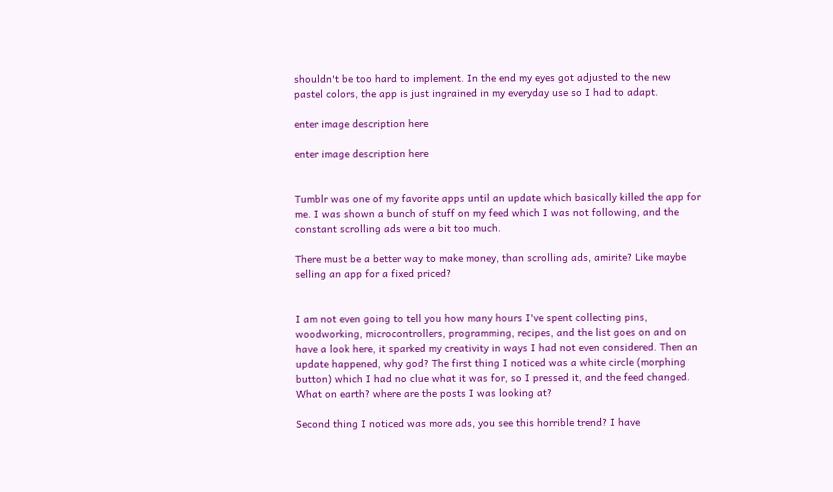shouldn't be too hard to implement. In the end my eyes got adjusted to the new pastel colors, the app is just ingrained in my everyday use so I had to adapt.

enter image description here

enter image description here


Tumblr was one of my favorite apps until an update which basically killed the app for me. I was shown a bunch of stuff on my feed which I was not following, and the constant scrolling ads were a bit too much.

There must be a better way to make money, than scrolling ads, amirite? Like maybe selling an app for a fixed priced?


I am not even going to tell you how many hours I've spent collecting pins, woodworking, microcontrollers, programming, recipes, and the list goes on and on have a look here, it sparked my creativity in ways I had not even considered. Then an update happened, why god? The first thing I noticed was a white circle (morphing button) which I had no clue what it was for, so I pressed it, and the feed changed. What on earth? where are the posts I was looking at?

Second thing I noticed was more ads, you see this horrible trend? I have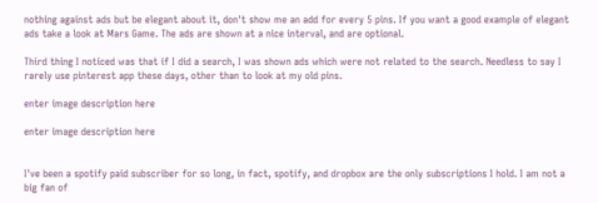nothing against ads but be elegant about it, don't show me an add for every 5 pins. If you want a good example of elegant ads take a look at Mars Game. The ads are shown at a nice interval, and are optional.

Third thing I noticed was that if I did a search, I was shown ads which were not related to the search. Needless to say I rarely use pinterest app these days, other than to look at my old pins.

enter image description here

enter image description here


I've been a spotify paid subscriber for so long, in fact, spotify, and dropbox are the only subscriptions I hold. I am not a big fan of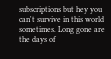subscriptions but hey you can't survive in this world sometimes. Long gone are the days of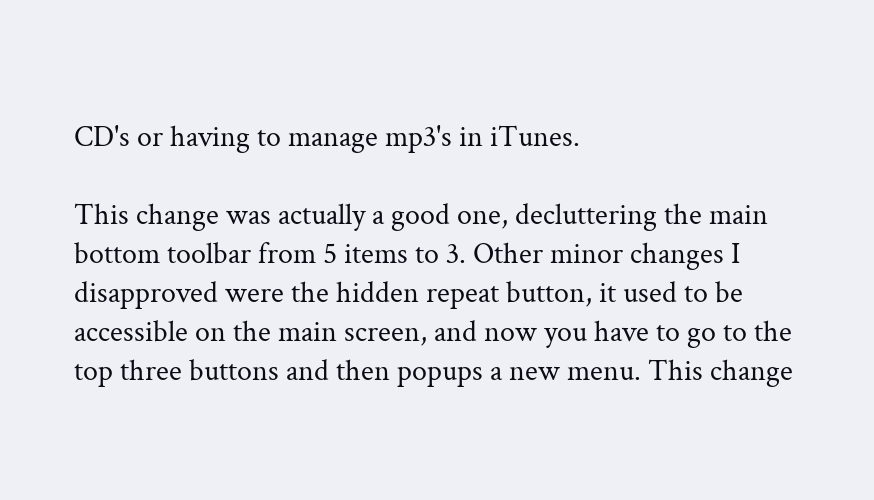CD's or having to manage mp3's in iTunes.

This change was actually a good one, decluttering the main bottom toolbar from 5 items to 3. Other minor changes I disapproved were the hidden repeat button, it used to be accessible on the main screen, and now you have to go to the top three buttons and then popups a new menu. This change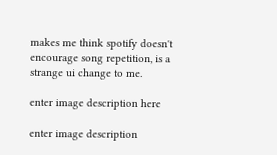makes me think spotify doesn't encourage song repetition, is a strange ui change to me.

enter image description here

enter image description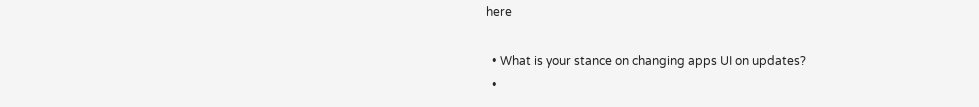here

  • What is your stance on changing apps UI on updates?
  •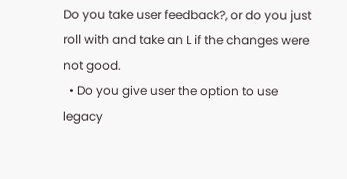Do you take user feedback?, or do you just roll with and take an L if the changes were not good.
  • Do you give user the option to use legacy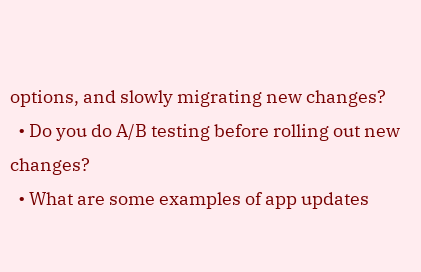options, and slowly migrating new changes?
  • Do you do A/B testing before rolling out new changes?
  • What are some examples of app updates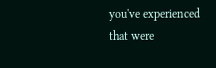you've experienced that were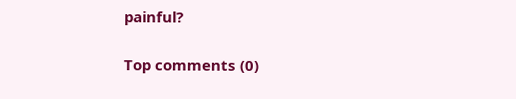painful?

Top comments (0)